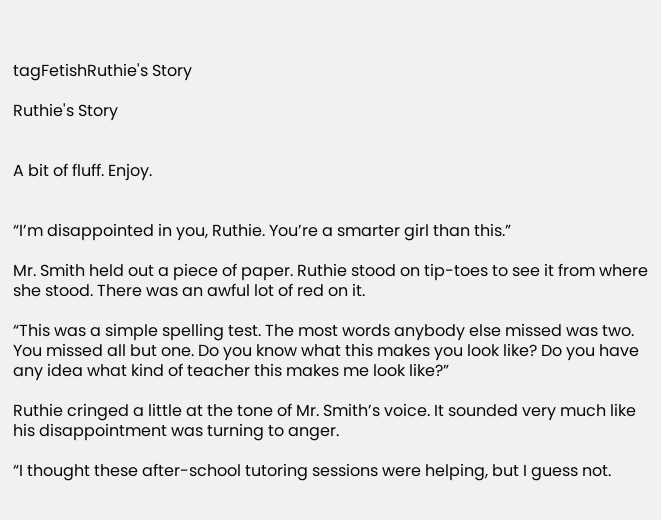tagFetishRuthie's Story

Ruthie's Story


A bit of fluff. Enjoy.


“I’m disappointed in you, Ruthie. You’re a smarter girl than this.”

Mr. Smith held out a piece of paper. Ruthie stood on tip-toes to see it from where she stood. There was an awful lot of red on it.

“This was a simple spelling test. The most words anybody else missed was two. You missed all but one. Do you know what this makes you look like? Do you have any idea what kind of teacher this makes me look like?”

Ruthie cringed a little at the tone of Mr. Smith’s voice. It sounded very much like his disappointment was turning to anger.

“I thought these after-school tutoring sessions were helping, but I guess not.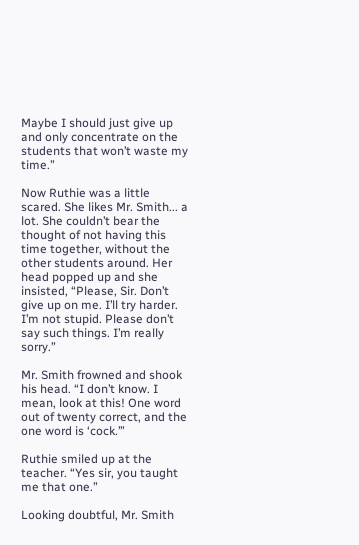Maybe I should just give up and only concentrate on the students that won’t waste my time.”

Now Ruthie was a little scared. She likes Mr. Smith... a lot. She couldn’t bear the thought of not having this time together, without the other students around. Her head popped up and she insisted, “Please, Sir. Don’t give up on me. I’ll try harder. I’m not stupid. Please don’t say such things. I’m really sorry.”

Mr. Smith frowned and shook his head. “I don’t know. I mean, look at this! One word out of twenty correct, and the one word is ‘cock.’”

Ruthie smiled up at the teacher. “Yes sir, you taught me that one.”

Looking doubtful, Mr. Smith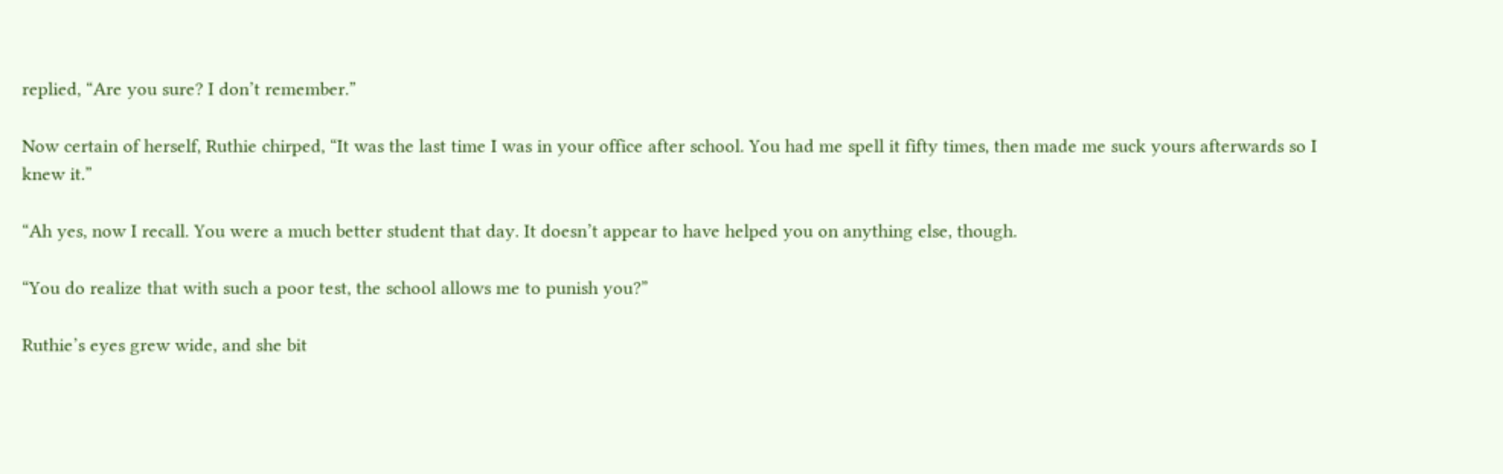replied, “Are you sure? I don’t remember.”

Now certain of herself, Ruthie chirped, “It was the last time I was in your office after school. You had me spell it fifty times, then made me suck yours afterwards so I knew it.”

“Ah yes, now I recall. You were a much better student that day. It doesn’t appear to have helped you on anything else, though.

“You do realize that with such a poor test, the school allows me to punish you?”

Ruthie’s eyes grew wide, and she bit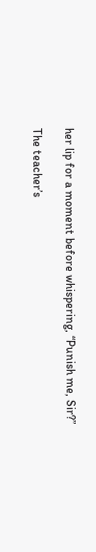her lip for a moment before whispering, “Punish me, Sir?”

The teacher’s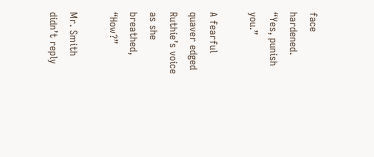face hardened. “Yes, punish you.”

A fearful quaver edged Ruthie’s voice as she breathed, “How?”

Mr. Smith didn’t reply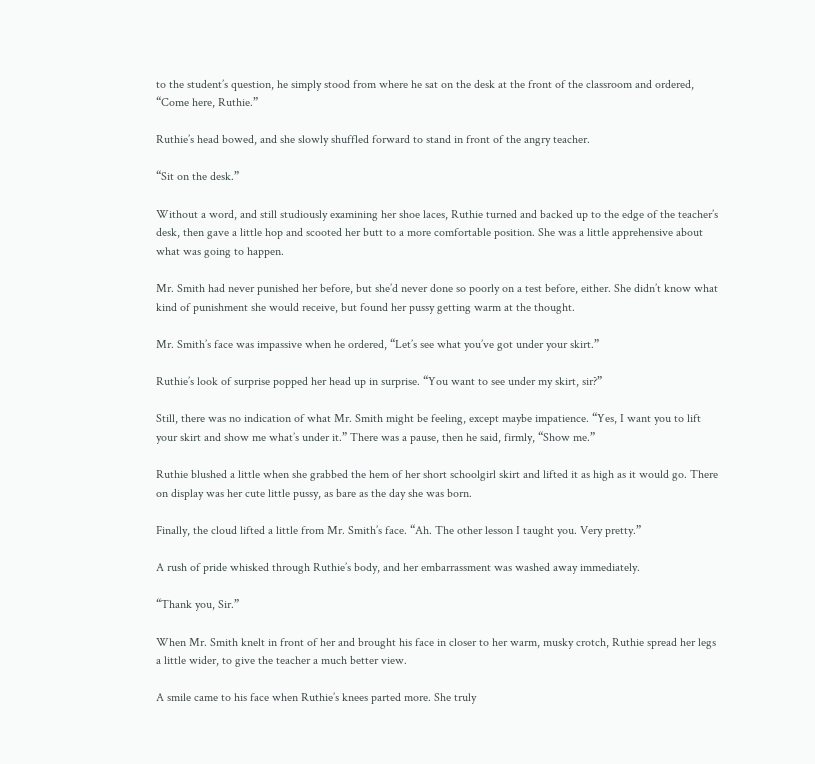to the student’s question, he simply stood from where he sat on the desk at the front of the classroom and ordered, “Come here, Ruthie.”

Ruthie’s head bowed, and she slowly shuffled forward to stand in front of the angry teacher.

“Sit on the desk.”

Without a word, and still studiously examining her shoe laces, Ruthie turned and backed up to the edge of the teacher’s desk, then gave a little hop and scooted her butt to a more comfortable position. She was a little apprehensive about what was going to happen.

Mr. Smith had never punished her before, but she’d never done so poorly on a test before, either. She didn’t know what kind of punishment she would receive, but found her pussy getting warm at the thought.

Mr. Smith’s face was impassive when he ordered, “Let’s see what you’ve got under your skirt.”

Ruthie’s look of surprise popped her head up in surprise. “You want to see under my skirt, sir?”

Still, there was no indication of what Mr. Smith might be feeling, except maybe impatience. “Yes, I want you to lift your skirt and show me what’s under it.” There was a pause, then he said, firmly, “Show me.”

Ruthie blushed a little when she grabbed the hem of her short schoolgirl skirt and lifted it as high as it would go. There on display was her cute little pussy, as bare as the day she was born.

Finally, the cloud lifted a little from Mr. Smith’s face. “Ah. The other lesson I taught you. Very pretty.”

A rush of pride whisked through Ruthie’s body, and her embarrassment was washed away immediately.

“Thank you, Sir.”

When Mr. Smith knelt in front of her and brought his face in closer to her warm, musky crotch, Ruthie spread her legs a little wider, to give the teacher a much better view.

A smile came to his face when Ruthie’s knees parted more. She truly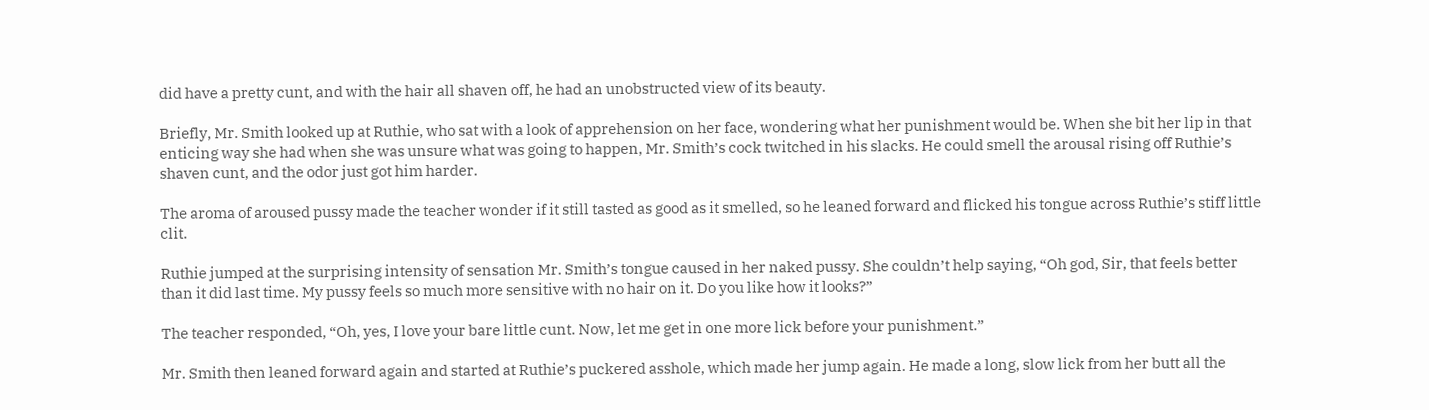did have a pretty cunt, and with the hair all shaven off, he had an unobstructed view of its beauty.

Briefly, Mr. Smith looked up at Ruthie, who sat with a look of apprehension on her face, wondering what her punishment would be. When she bit her lip in that enticing way she had when she was unsure what was going to happen, Mr. Smith’s cock twitched in his slacks. He could smell the arousal rising off Ruthie’s shaven cunt, and the odor just got him harder.

The aroma of aroused pussy made the teacher wonder if it still tasted as good as it smelled, so he leaned forward and flicked his tongue across Ruthie’s stiff little clit.

Ruthie jumped at the surprising intensity of sensation Mr. Smith’s tongue caused in her naked pussy. She couldn’t help saying, “Oh god, Sir, that feels better than it did last time. My pussy feels so much more sensitive with no hair on it. Do you like how it looks?”

The teacher responded, “Oh, yes, I love your bare little cunt. Now, let me get in one more lick before your punishment.”

Mr. Smith then leaned forward again and started at Ruthie’s puckered asshole, which made her jump again. He made a long, slow lick from her butt all the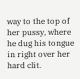way to the top of her pussy, where he dug his tongue in right over her hard clit.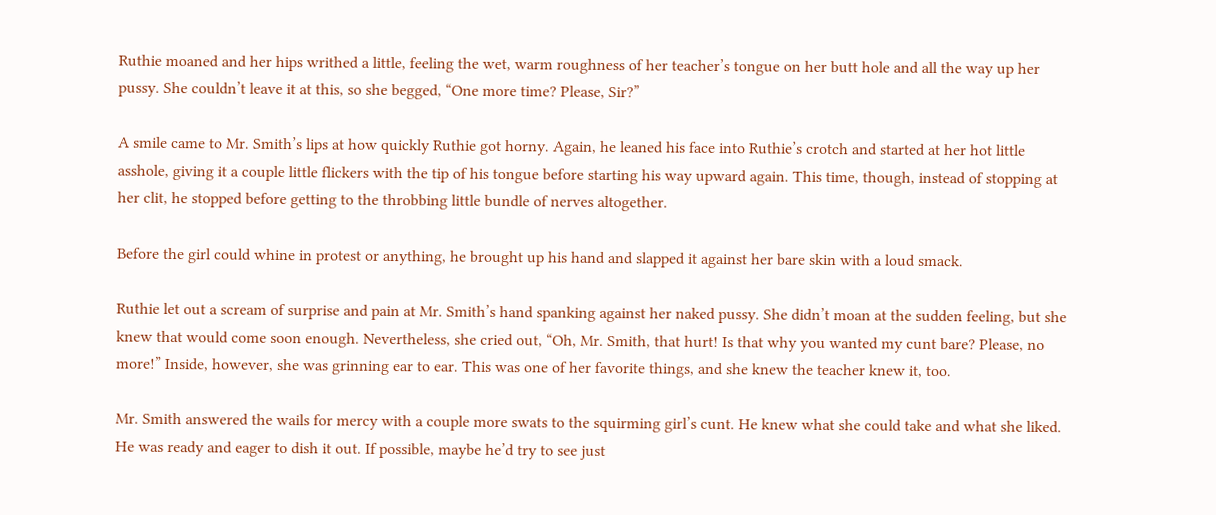Ruthie moaned and her hips writhed a little, feeling the wet, warm roughness of her teacher’s tongue on her butt hole and all the way up her pussy. She couldn’t leave it at this, so she begged, “One more time? Please, Sir?”

A smile came to Mr. Smith’s lips at how quickly Ruthie got horny. Again, he leaned his face into Ruthie’s crotch and started at her hot little asshole, giving it a couple little flickers with the tip of his tongue before starting his way upward again. This time, though, instead of stopping at her clit, he stopped before getting to the throbbing little bundle of nerves altogether.

Before the girl could whine in protest or anything, he brought up his hand and slapped it against her bare skin with a loud smack.

Ruthie let out a scream of surprise and pain at Mr. Smith’s hand spanking against her naked pussy. She didn’t moan at the sudden feeling, but she knew that would come soon enough. Nevertheless, she cried out, “Oh, Mr. Smith, that hurt! Is that why you wanted my cunt bare? Please, no more!” Inside, however, she was grinning ear to ear. This was one of her favorite things, and she knew the teacher knew it, too.

Mr. Smith answered the wails for mercy with a couple more swats to the squirming girl’s cunt. He knew what she could take and what she liked. He was ready and eager to dish it out. If possible, maybe he’d try to see just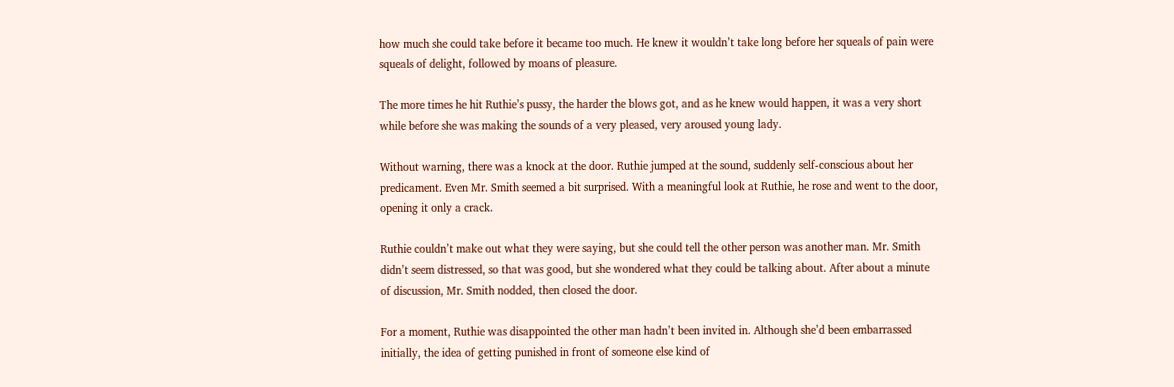how much she could take before it became too much. He knew it wouldn’t take long before her squeals of pain were squeals of delight, followed by moans of pleasure.

The more times he hit Ruthie’s pussy, the harder the blows got, and as he knew would happen, it was a very short while before she was making the sounds of a very pleased, very aroused young lady.

Without warning, there was a knock at the door. Ruthie jumped at the sound, suddenly self-conscious about her predicament. Even Mr. Smith seemed a bit surprised. With a meaningful look at Ruthie, he rose and went to the door, opening it only a crack.

Ruthie couldn’t make out what they were saying, but she could tell the other person was another man. Mr. Smith didn’t seem distressed, so that was good, but she wondered what they could be talking about. After about a minute of discussion, Mr. Smith nodded, then closed the door.

For a moment, Ruthie was disappointed the other man hadn’t been invited in. Although she’d been embarrassed initially, the idea of getting punished in front of someone else kind of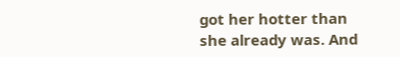got her hotter than she already was. And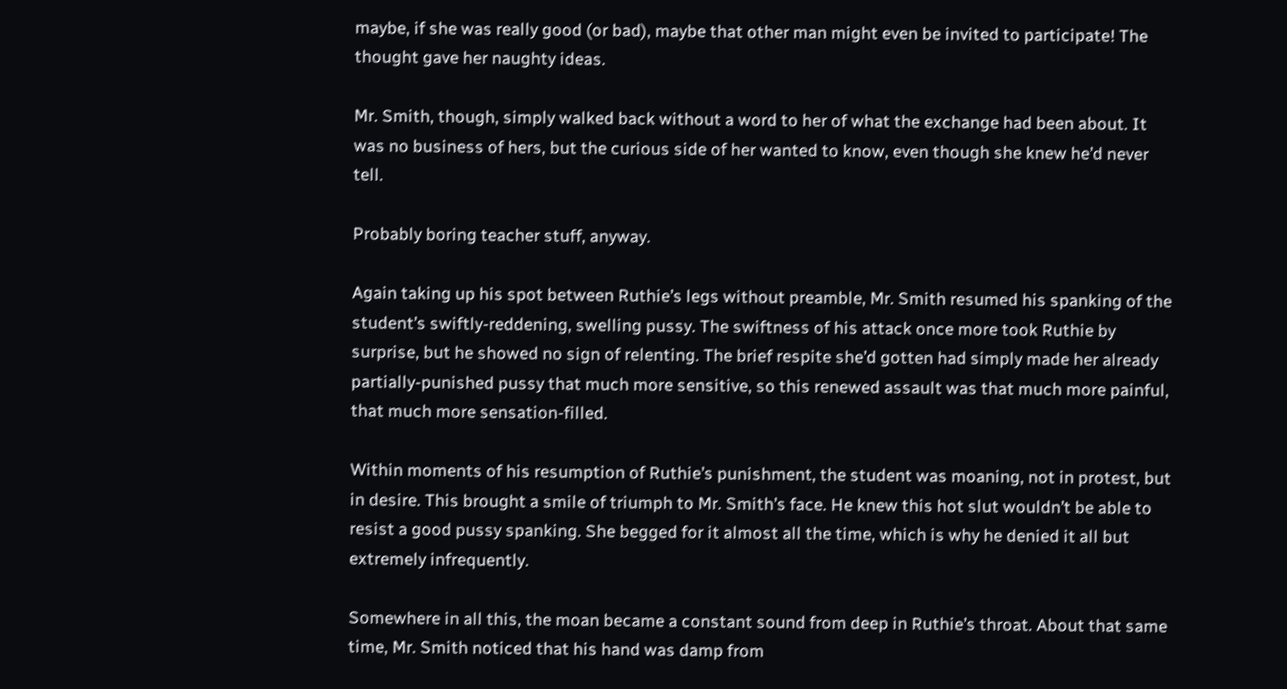maybe, if she was really good (or bad), maybe that other man might even be invited to participate! The thought gave her naughty ideas.

Mr. Smith, though, simply walked back without a word to her of what the exchange had been about. It was no business of hers, but the curious side of her wanted to know, even though she knew he’d never tell.

Probably boring teacher stuff, anyway.

Again taking up his spot between Ruthie’s legs without preamble, Mr. Smith resumed his spanking of the student’s swiftly-reddening, swelling pussy. The swiftness of his attack once more took Ruthie by surprise, but he showed no sign of relenting. The brief respite she’d gotten had simply made her already partially-punished pussy that much more sensitive, so this renewed assault was that much more painful, that much more sensation-filled.

Within moments of his resumption of Ruthie’s punishment, the student was moaning, not in protest, but in desire. This brought a smile of triumph to Mr. Smith’s face. He knew this hot slut wouldn’t be able to resist a good pussy spanking. She begged for it almost all the time, which is why he denied it all but extremely infrequently.

Somewhere in all this, the moan became a constant sound from deep in Ruthie’s throat. About that same time, Mr. Smith noticed that his hand was damp from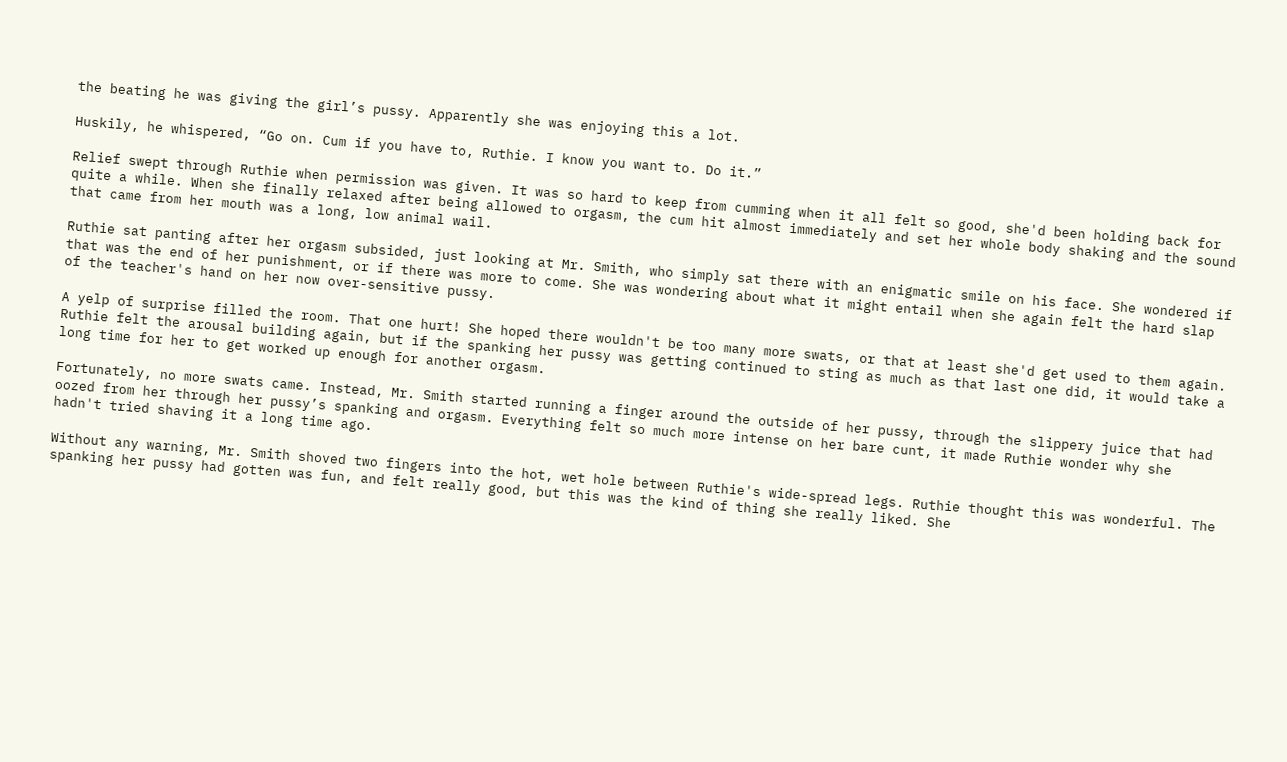the beating he was giving the girl’s pussy. Apparently she was enjoying this a lot.

Huskily, he whispered, “Go on. Cum if you have to, Ruthie. I know you want to. Do it.”

Relief swept through Ruthie when permission was given. It was so hard to keep from cumming when it all felt so good, she'd been holding back for quite a while. When she finally relaxed after being allowed to orgasm, the cum hit almost immediately and set her whole body shaking and the sound that came from her mouth was a long, low animal wail.

Ruthie sat panting after her orgasm subsided, just looking at Mr. Smith, who simply sat there with an enigmatic smile on his face. She wondered if that was the end of her punishment, or if there was more to come. She was wondering about what it might entail when she again felt the hard slap of the teacher's hand on her now over-sensitive pussy.

A yelp of surprise filled the room. That one hurt! She hoped there wouldn't be too many more swats, or that at least she'd get used to them again. Ruthie felt the arousal building again, but if the spanking her pussy was getting continued to sting as much as that last one did, it would take a long time for her to get worked up enough for another orgasm.

Fortunately, no more swats came. Instead, Mr. Smith started running a finger around the outside of her pussy, through the slippery juice that had oozed from her through her pussy’s spanking and orgasm. Everything felt so much more intense on her bare cunt, it made Ruthie wonder why she hadn't tried shaving it a long time ago.

Without any warning, Mr. Smith shoved two fingers into the hot, wet hole between Ruthie's wide-spread legs. Ruthie thought this was wonderful. The spanking her pussy had gotten was fun, and felt really good, but this was the kind of thing she really liked. She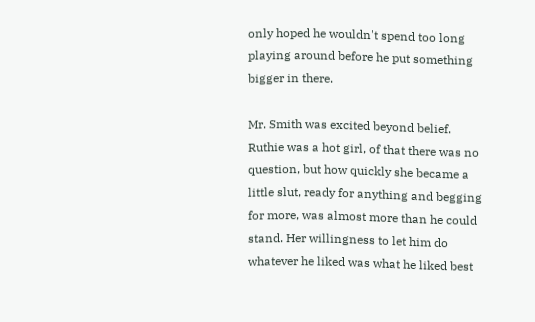only hoped he wouldn't spend too long playing around before he put something bigger in there.

Mr. Smith was excited beyond belief. Ruthie was a hot girl, of that there was no question, but how quickly she became a little slut, ready for anything and begging for more, was almost more than he could stand. Her willingness to let him do whatever he liked was what he liked best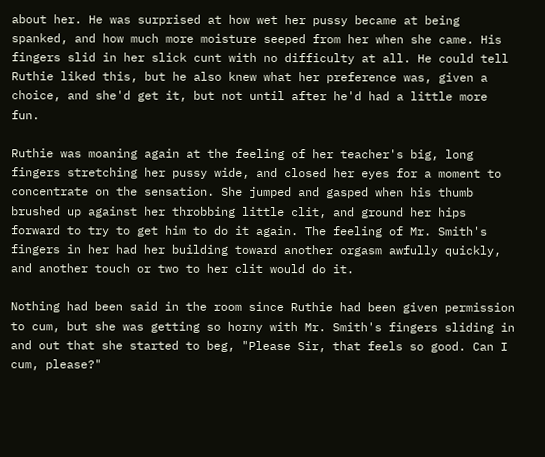about her. He was surprised at how wet her pussy became at being spanked, and how much more moisture seeped from her when she came. His fingers slid in her slick cunt with no difficulty at all. He could tell Ruthie liked this, but he also knew what her preference was, given a choice, and she'd get it, but not until after he'd had a little more fun.

Ruthie was moaning again at the feeling of her teacher's big, long fingers stretching her pussy wide, and closed her eyes for a moment to concentrate on the sensation. She jumped and gasped when his thumb brushed up against her throbbing little clit, and ground her hips forward to try to get him to do it again. The feeling of Mr. Smith's fingers in her had her building toward another orgasm awfully quickly, and another touch or two to her clit would do it.

Nothing had been said in the room since Ruthie had been given permission to cum, but she was getting so horny with Mr. Smith's fingers sliding in and out that she started to beg, "Please Sir, that feels so good. Can I cum, please?"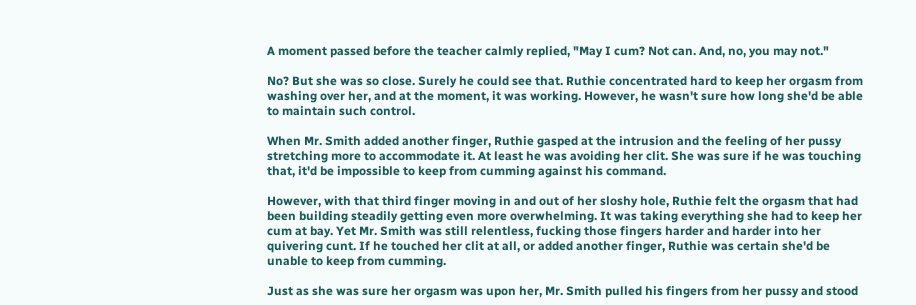A moment passed before the teacher calmly replied, "May I cum? Not can. And, no, you may not."

No? But she was so close. Surely he could see that. Ruthie concentrated hard to keep her orgasm from washing over her, and at the moment, it was working. However, he wasn't sure how long she'd be able to maintain such control.

When Mr. Smith added another finger, Ruthie gasped at the intrusion and the feeling of her pussy stretching more to accommodate it. At least he was avoiding her clit. She was sure if he was touching that, it'd be impossible to keep from cumming against his command.

However, with that third finger moving in and out of her sloshy hole, Ruthie felt the orgasm that had been building steadily getting even more overwhelming. It was taking everything she had to keep her cum at bay. Yet Mr. Smith was still relentless, fucking those fingers harder and harder into her quivering cunt. If he touched her clit at all, or added another finger, Ruthie was certain she'd be unable to keep from cumming.

Just as she was sure her orgasm was upon her, Mr. Smith pulled his fingers from her pussy and stood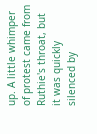up. A little whimper of protest came from Ruthie's throat, but it was quickly silenced by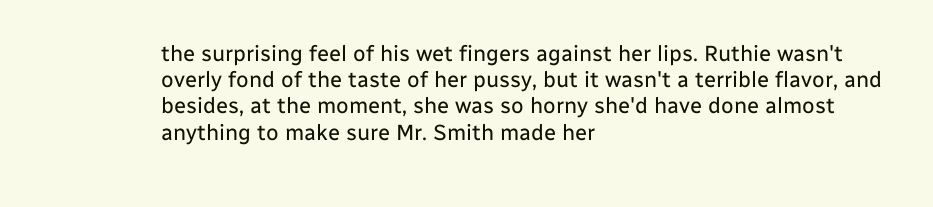the surprising feel of his wet fingers against her lips. Ruthie wasn't overly fond of the taste of her pussy, but it wasn't a terrible flavor, and besides, at the moment, she was so horny she'd have done almost anything to make sure Mr. Smith made her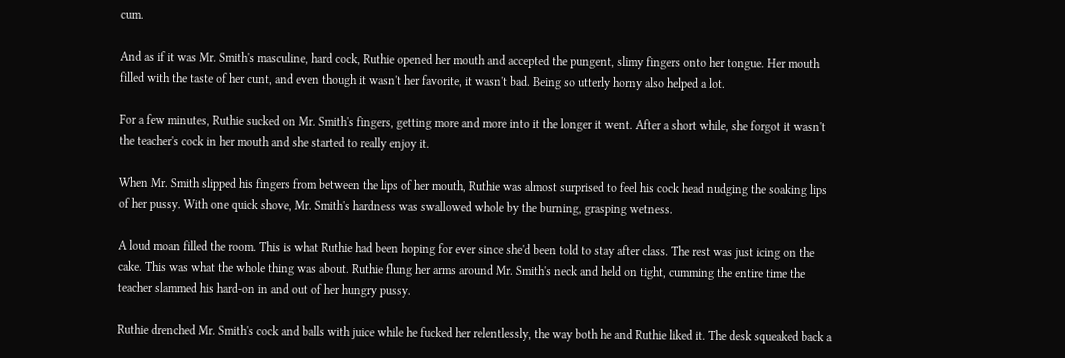cum.

And as if it was Mr. Smith's masculine, hard cock, Ruthie opened her mouth and accepted the pungent, slimy fingers onto her tongue. Her mouth filled with the taste of her cunt, and even though it wasn't her favorite, it wasn't bad. Being so utterly horny also helped a lot.

For a few minutes, Ruthie sucked on Mr. Smith's fingers, getting more and more into it the longer it went. After a short while, she forgot it wasn't the teacher's cock in her mouth and she started to really enjoy it.

When Mr. Smith slipped his fingers from between the lips of her mouth, Ruthie was almost surprised to feel his cock head nudging the soaking lips of her pussy. With one quick shove, Mr. Smith's hardness was swallowed whole by the burning, grasping wetness.

A loud moan filled the room. This is what Ruthie had been hoping for ever since she'd been told to stay after class. The rest was just icing on the cake. This was what the whole thing was about. Ruthie flung her arms around Mr. Smith's neck and held on tight, cumming the entire time the teacher slammed his hard-on in and out of her hungry pussy.

Ruthie drenched Mr. Smith's cock and balls with juice while he fucked her relentlessly, the way both he and Ruthie liked it. The desk squeaked back a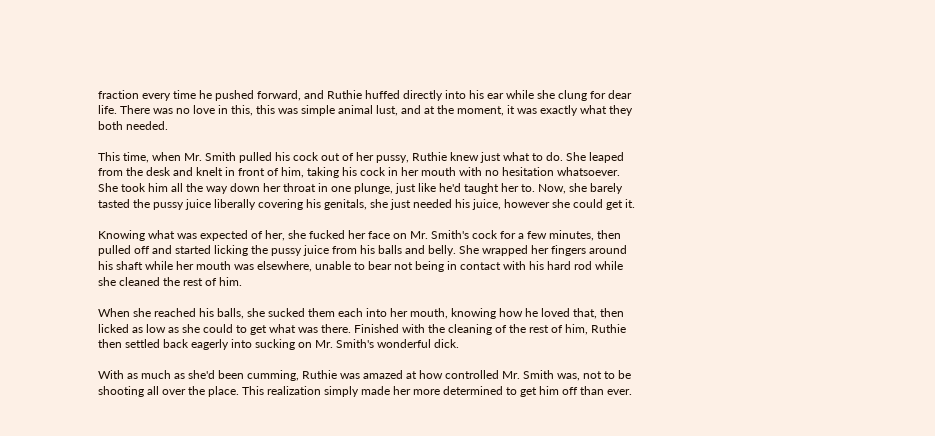fraction every time he pushed forward, and Ruthie huffed directly into his ear while she clung for dear life. There was no love in this, this was simple animal lust, and at the moment, it was exactly what they both needed.

This time, when Mr. Smith pulled his cock out of her pussy, Ruthie knew just what to do. She leaped from the desk and knelt in front of him, taking his cock in her mouth with no hesitation whatsoever. She took him all the way down her throat in one plunge, just like he'd taught her to. Now, she barely tasted the pussy juice liberally covering his genitals, she just needed his juice, however she could get it.

Knowing what was expected of her, she fucked her face on Mr. Smith's cock for a few minutes, then pulled off and started licking the pussy juice from his balls and belly. She wrapped her fingers around his shaft while her mouth was elsewhere, unable to bear not being in contact with his hard rod while she cleaned the rest of him.

When she reached his balls, she sucked them each into her mouth, knowing how he loved that, then licked as low as she could to get what was there. Finished with the cleaning of the rest of him, Ruthie then settled back eagerly into sucking on Mr. Smith's wonderful dick.

With as much as she'd been cumming, Ruthie was amazed at how controlled Mr. Smith was, not to be shooting all over the place. This realization simply made her more determined to get him off than ever.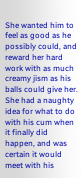She wanted him to feel as good as he possibly could, and reward her hard work with as much creamy jism as his balls could give her. She had a naughty idea for what to do with his cum when it finally did happen, and was certain it would meet with his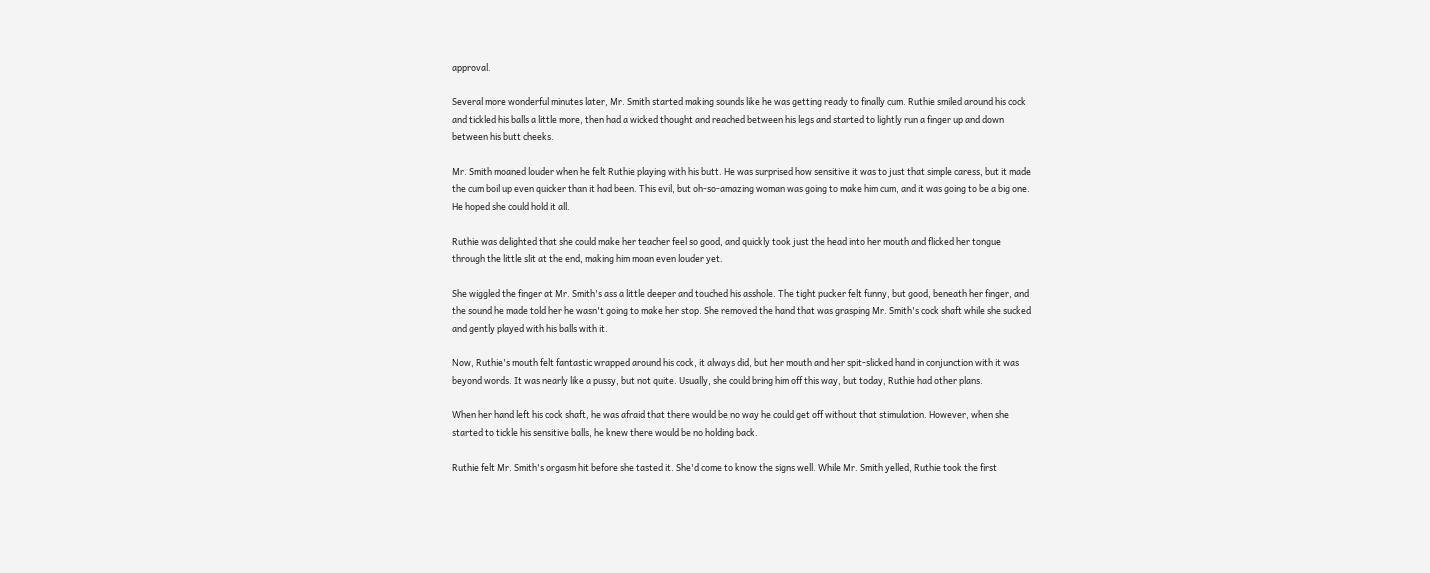approval.

Several more wonderful minutes later, Mr. Smith started making sounds like he was getting ready to finally cum. Ruthie smiled around his cock and tickled his balls a little more, then had a wicked thought and reached between his legs and started to lightly run a finger up and down between his butt cheeks.

Mr. Smith moaned louder when he felt Ruthie playing with his butt. He was surprised how sensitive it was to just that simple caress, but it made the cum boil up even quicker than it had been. This evil, but oh-so-amazing woman was going to make him cum, and it was going to be a big one. He hoped she could hold it all.

Ruthie was delighted that she could make her teacher feel so good, and quickly took just the head into her mouth and flicked her tongue through the little slit at the end, making him moan even louder yet.

She wiggled the finger at Mr. Smith's ass a little deeper and touched his asshole. The tight pucker felt funny, but good, beneath her finger, and the sound he made told her he wasn't going to make her stop. She removed the hand that was grasping Mr. Smith's cock shaft while she sucked and gently played with his balls with it.

Now, Ruthie's mouth felt fantastic wrapped around his cock, it always did, but her mouth and her spit-slicked hand in conjunction with it was beyond words. It was nearly like a pussy, but not quite. Usually, she could bring him off this way, but today, Ruthie had other plans.

When her hand left his cock shaft, he was afraid that there would be no way he could get off without that stimulation. However, when she started to tickle his sensitive balls, he knew there would be no holding back.

Ruthie felt Mr. Smith's orgasm hit before she tasted it. She'd come to know the signs well. While Mr. Smith yelled, Ruthie took the first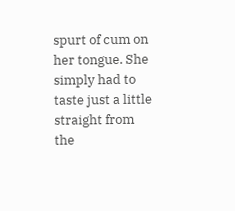spurt of cum on her tongue. She simply had to taste just a little straight from the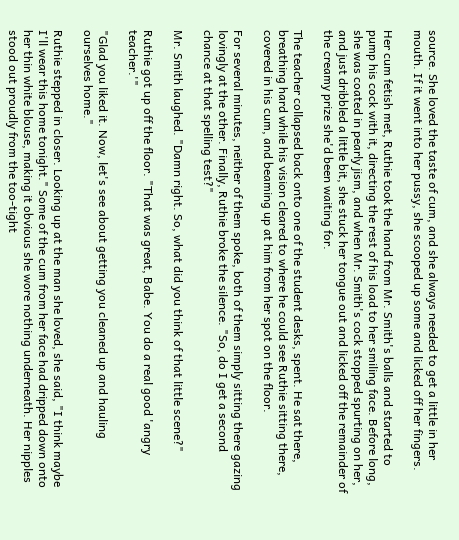source. She loved the taste of cum, and she always needed to get a little in her mouth. If it went into her pussy, she scooped up some and licked off her fingers.

Her cum fetish met, Ruthie took the hand from Mr. Smith's balls and started to pump his cock with it, directing the rest of his load to her smiling face. Before long, she was coated in pearly jism, and when Mr. Smith's cock stopped spurting on her, and just dribbled a little bit, she stuck her tongue out and licked off the remainder of the creamy prize she'd been waiting for.

The teacher collapsed back onto one of the student desks, spent. He sat there, breathing hard while his vision cleared to where he could see Ruthie sitting there, covered in his cum, and beaming up at him from her spot on the floor.

For several minutes, neither of them spoke, both of them simply sitting there gazing lovingly at the other. Finally, Ruthie broke the silence. "So, do I get a second chance at that spelling test?"

Mr. Smith laughed. "Damn right. So, what did you think of that little scene?"

Ruthie got up off the floor. "That was great, Babe. You do a real good 'angry teacher.'"

"Glad you liked it. Now, let's see about getting you cleaned up and hauling ourselves home."

Ruthie stepped in closer. Looking up at the man she loved, she said, "I think maybe I'll wear this home tonight." Some of the cum from her face had dripped down onto her thin white blouse, making it obvious she wore nothing underneath. Her nipples stood out proudly from the too-tight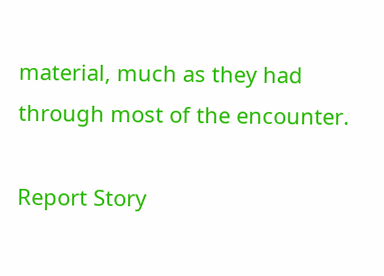material, much as they had through most of the encounter.

Report Story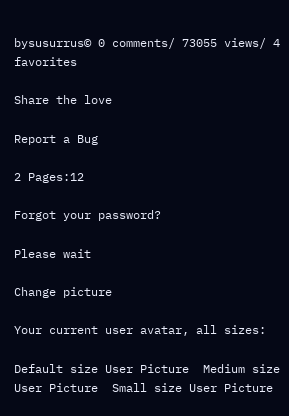bysusurrus© 0 comments/ 73055 views/ 4 favorites

Share the love

Report a Bug

2 Pages:12

Forgot your password?

Please wait

Change picture

Your current user avatar, all sizes:

Default size User Picture  Medium size User Picture  Small size User Picture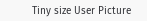Tiny size User Picture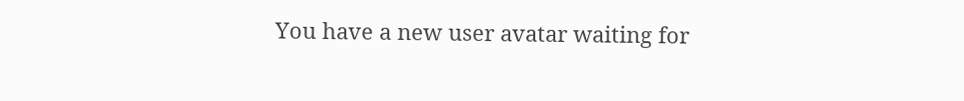You have a new user avatar waiting for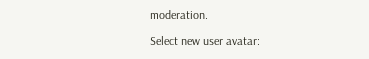moderation.

Select new user avatar: